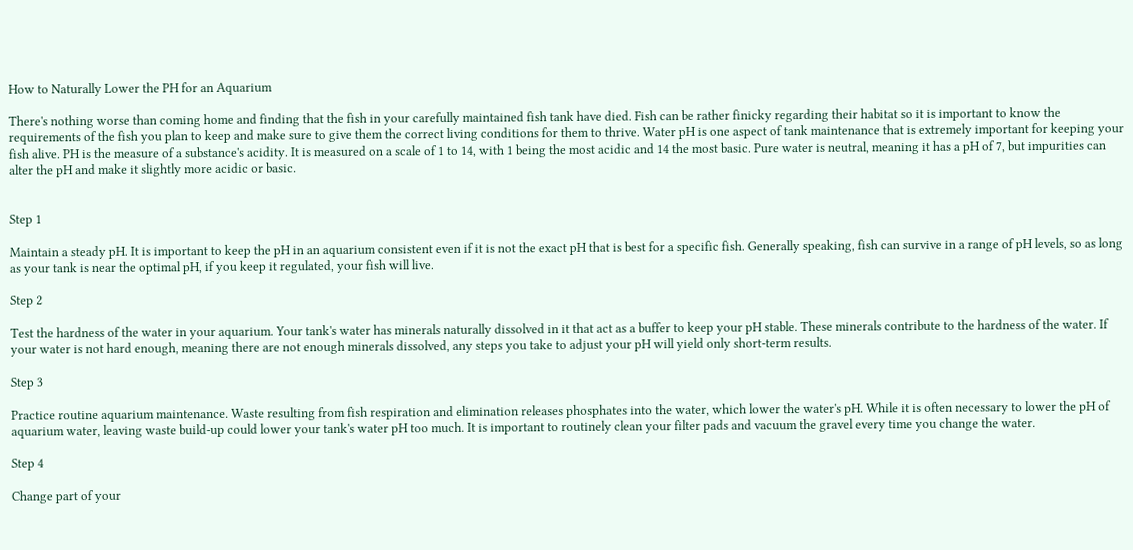How to Naturally Lower the PH for an Aquarium

There's nothing worse than coming home and finding that the fish in your carefully maintained fish tank have died. Fish can be rather finicky regarding their habitat so it is important to know the requirements of the fish you plan to keep and make sure to give them the correct living conditions for them to thrive. Water pH is one aspect of tank maintenance that is extremely important for keeping your fish alive. PH is the measure of a substance's acidity. It is measured on a scale of 1 to 14, with 1 being the most acidic and 14 the most basic. Pure water is neutral, meaning it has a pH of 7, but impurities can alter the pH and make it slightly more acidic or basic.


Step 1

Maintain a steady pH. It is important to keep the pH in an aquarium consistent even if it is not the exact pH that is best for a specific fish. Generally speaking, fish can survive in a range of pH levels, so as long as your tank is near the optimal pH, if you keep it regulated, your fish will live.

Step 2

Test the hardness of the water in your aquarium. Your tank's water has minerals naturally dissolved in it that act as a buffer to keep your pH stable. These minerals contribute to the hardness of the water. If your water is not hard enough, meaning there are not enough minerals dissolved, any steps you take to adjust your pH will yield only short-term results.

Step 3

Practice routine aquarium maintenance. Waste resulting from fish respiration and elimination releases phosphates into the water, which lower the water's pH. While it is often necessary to lower the pH of aquarium water, leaving waste build-up could lower your tank's water pH too much. It is important to routinely clean your filter pads and vacuum the gravel every time you change the water.

Step 4

Change part of your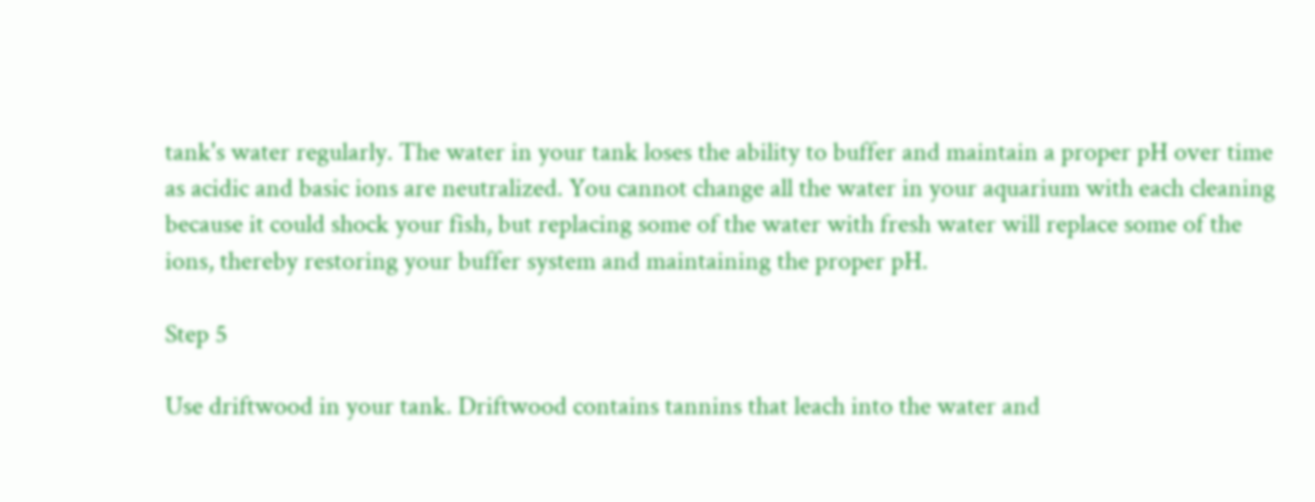tank's water regularly. The water in your tank loses the ability to buffer and maintain a proper pH over time as acidic and basic ions are neutralized. You cannot change all the water in your aquarium with each cleaning because it could shock your fish, but replacing some of the water with fresh water will replace some of the ions, thereby restoring your buffer system and maintaining the proper pH.

Step 5

Use driftwood in your tank. Driftwood contains tannins that leach into the water and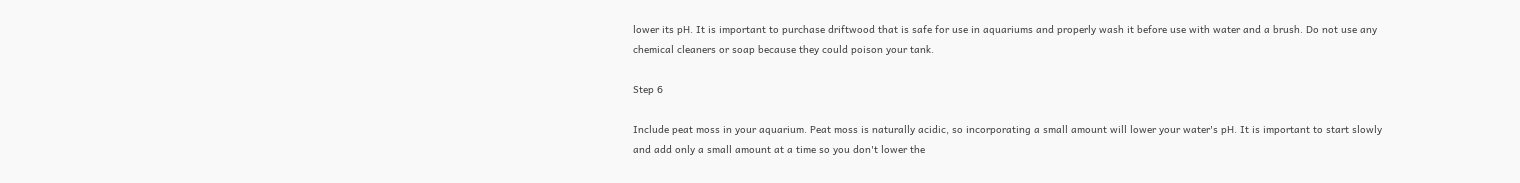lower its pH. It is important to purchase driftwood that is safe for use in aquariums and properly wash it before use with water and a brush. Do not use any chemical cleaners or soap because they could poison your tank.

Step 6

Include peat moss in your aquarium. Peat moss is naturally acidic, so incorporating a small amount will lower your water's pH. It is important to start slowly and add only a small amount at a time so you don't lower the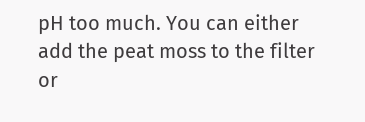pH too much. You can either add the peat moss to the filter or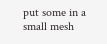put some in a small mesh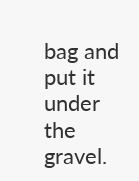bag and put it under the gravel.